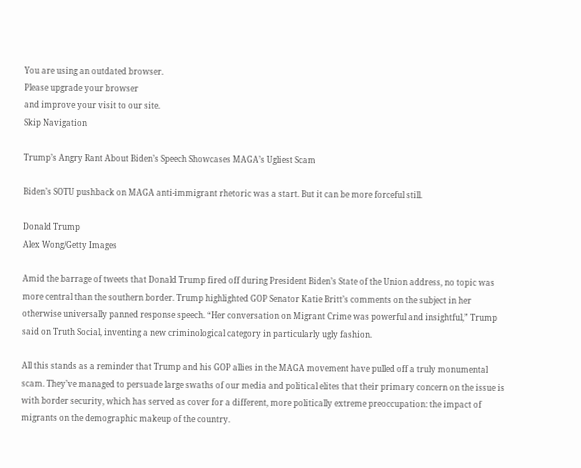You are using an outdated browser.
Please upgrade your browser
and improve your visit to our site.
Skip Navigation

Trump’s Angry Rant About Biden’s Speech Showcases MAGA’s Ugliest Scam

Biden’s SOTU pushback on MAGA anti-immigrant rhetoric was a start. But it can be more forceful still.

Donald Trump
Alex Wong/Getty Images

Amid the barrage of tweets that Donald Trump fired off during President Biden’s State of the Union address, no topic was more central than the southern border. Trump highlighted GOP Senator Katie Britt’s comments on the subject in her otherwise universally panned response speech. “Her conversation on Migrant Crime was powerful and insightful,” Trump said on Truth Social, inventing a new criminological category in particularly ugly fashion.

All this stands as a reminder that Trump and his GOP allies in the MAGA movement have pulled off a truly monumental scam. They’ve managed to persuade large swaths of our media and political elites that their primary concern on the issue is with border security, which has served as cover for a different, more politically extreme preoccupation: the impact of migrants on the demographic makeup of the country.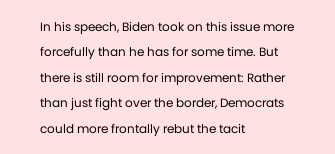In his speech, Biden took on this issue more forcefully than he has for some time. But there is still room for improvement: Rather than just fight over the border, Democrats could more frontally rebut the tacit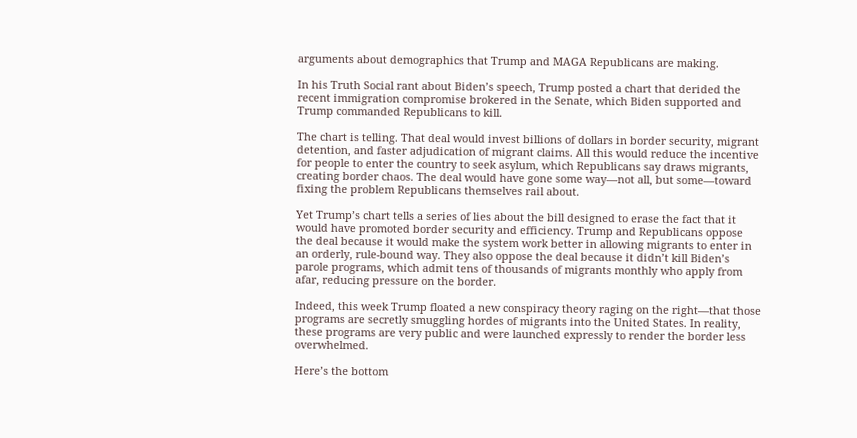arguments about demographics that Trump and MAGA Republicans are making.

In his Truth Social rant about Biden’s speech, Trump posted a chart that derided the recent immigration compromise brokered in the Senate, which Biden supported and Trump commanded Republicans to kill.

The chart is telling. That deal would invest billions of dollars in border security, migrant detention, and faster adjudication of migrant claims. All this would reduce the incentive for people to enter the country to seek asylum, which Republicans say draws migrants, creating border chaos. The deal would have gone some way—not all, but some—toward fixing the problem Republicans themselves rail about.

Yet Trump’s chart tells a series of lies about the bill designed to erase the fact that it would have promoted border security and efficiency. Trump and Republicans oppose the deal because it would make the system work better in allowing migrants to enter in an orderly, rule-bound way. They also oppose the deal because it didn’t kill Biden’s parole programs, which admit tens of thousands of migrants monthly who apply from afar, reducing pressure on the border.

Indeed, this week Trump floated a new conspiracy theory raging on the right—that those programs are secretly smuggling hordes of migrants into the United States. In reality, these programs are very public and were launched expressly to render the border less overwhelmed.

Here’s the bottom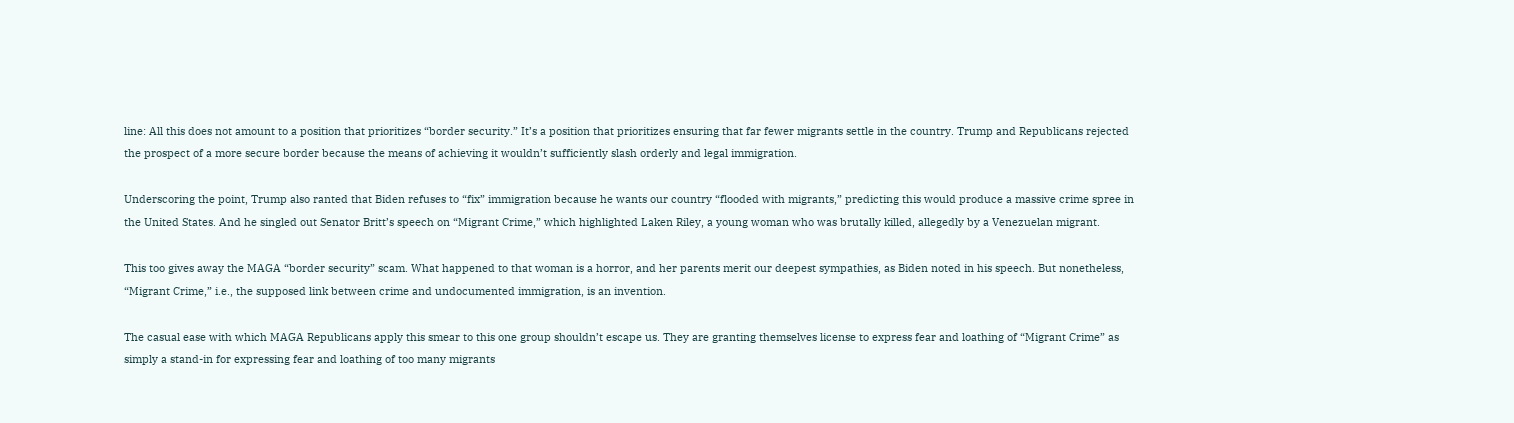line: All this does not amount to a position that prioritizes “border security.” It’s a position that prioritizes ensuring that far fewer migrants settle in the country. Trump and Republicans rejected the prospect of a more secure border because the means of achieving it wouldn’t sufficiently slash orderly and legal immigration.

Underscoring the point, Trump also ranted that Biden refuses to “fix” immigration because he wants our country “flooded with migrants,” predicting this would produce a massive crime spree in the United States. And he singled out Senator Britt’s speech on “Migrant Crime,” which highlighted Laken Riley, a young woman who was brutally killed, allegedly by a Venezuelan migrant.

This too gives away the MAGA “border security” scam. What happened to that woman is a horror, and her parents merit our deepest sympathies, as Biden noted in his speech. But nonetheless, “Migrant Crime,” i.e., the supposed link between crime and undocumented immigration, is an invention.

The casual ease with which MAGA Republicans apply this smear to this one group shouldn’t escape us. They are granting themselves license to express fear and loathing of “Migrant Crime” as simply a stand-in for expressing fear and loathing of too many migrants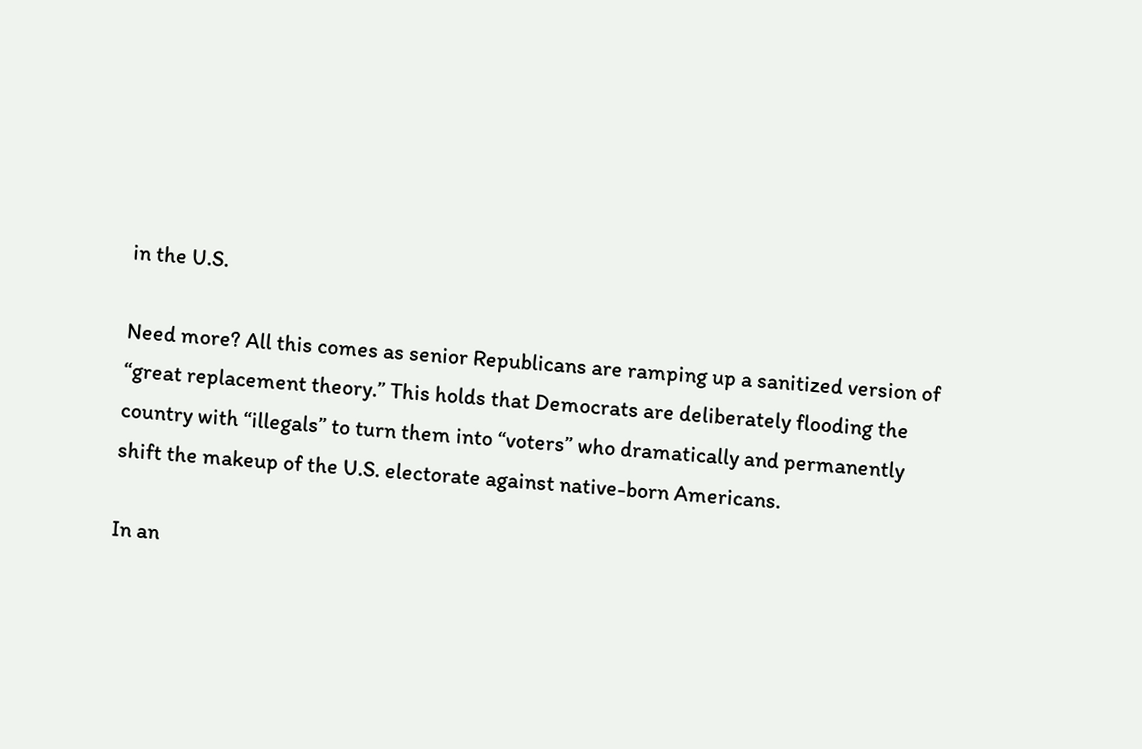in the U.S.

Need more? All this comes as senior Republicans are ramping up a sanitized version of “great replacement theory.” This holds that Democrats are deliberately flooding the country with “illegals” to turn them into “voters” who dramatically and permanently shift the makeup of the U.S. electorate against native-born Americans.

In an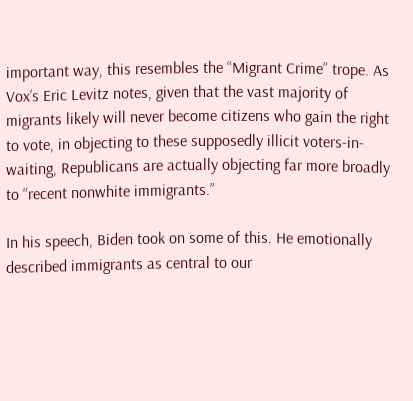important way, this resembles the “Migrant Crime” trope. As Vox’s Eric Levitz notes, given that the vast majority of migrants likely will never become citizens who gain the right to vote, in objecting to these supposedly illicit voters-in-waiting, Republicans are actually objecting far more broadly to “recent nonwhite immigrants.”

In his speech, Biden took on some of this. He emotionally described immigrants as central to our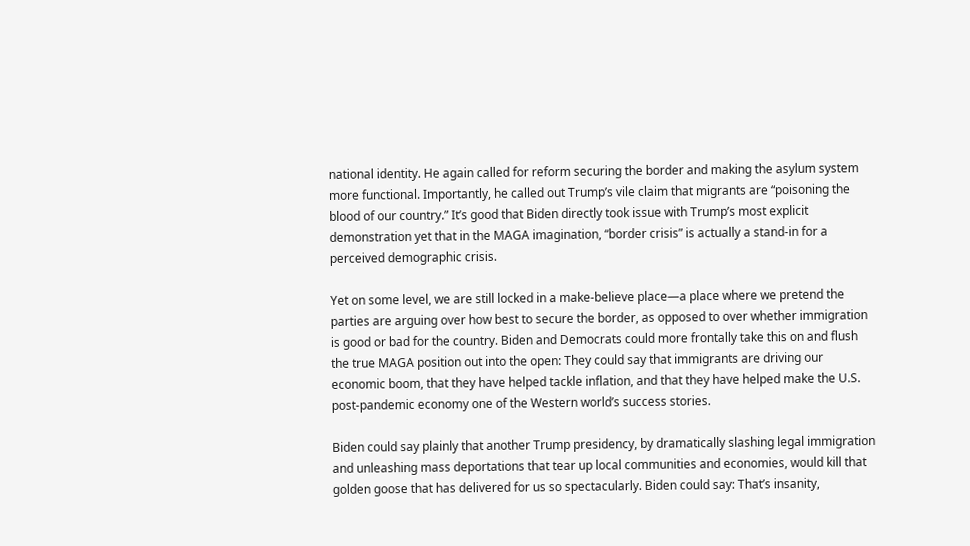national identity. He again called for reform securing the border and making the asylum system more functional. Importantly, he called out Trump’s vile claim that migrants are “poisoning the blood of our country.” It’s good that Biden directly took issue with Trump’s most explicit demonstration yet that in the MAGA imagination, “border crisis” is actually a stand-in for a perceived demographic crisis.

Yet on some level, we are still locked in a make-believe place—a place where we pretend the parties are arguing over how best to secure the border, as opposed to over whether immigration is good or bad for the country. Biden and Democrats could more frontally take this on and flush the true MAGA position out into the open: They could say that immigrants are driving our economic boom, that they have helped tackle inflation, and that they have helped make the U.S. post-pandemic economy one of the Western world’s success stories.

Biden could say plainly that another Trump presidency, by dramatically slashing legal immigration and unleashing mass deportations that tear up local communities and economies, would kill that golden goose that has delivered for us so spectacularly. Biden could say: That’s insanity,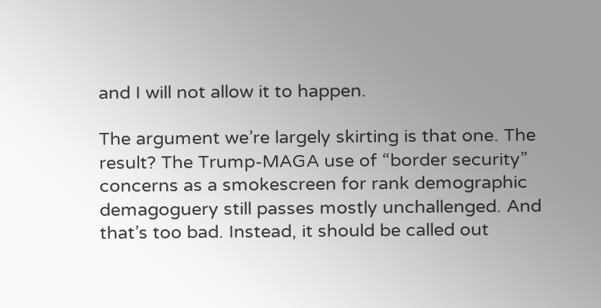and I will not allow it to happen.

The argument we’re largely skirting is that one. The result? The Trump-MAGA use of “border security” concerns as a smokescreen for rank demographic demagoguery still passes mostly unchallenged. And that’s too bad. Instead, it should be called out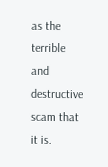as the terrible and destructive scam that it is.